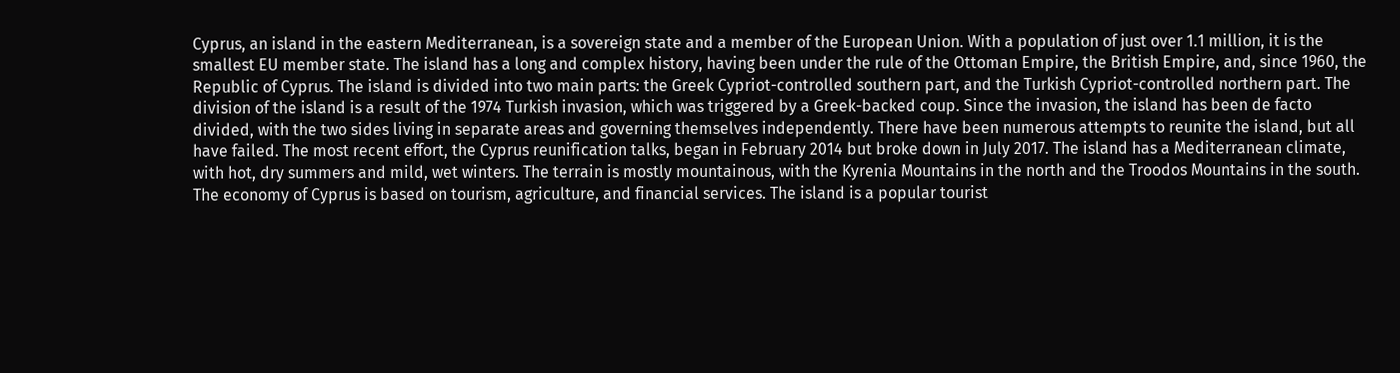Cyprus, an island in the eastern Mediterranean, is a sovereign state and a member of the European Union. With a population of just over 1.1 million, it is the smallest EU member state. The island has a long and complex history, having been under the rule of the Ottoman Empire, the British Empire, and, since 1960, the Republic of Cyprus. The island is divided into two main parts: the Greek Cypriot-controlled southern part, and the Turkish Cypriot-controlled northern part. The division of the island is a result of the 1974 Turkish invasion, which was triggered by a Greek-backed coup. Since the invasion, the island has been de facto divided, with the two sides living in separate areas and governing themselves independently. There have been numerous attempts to reunite the island, but all have failed. The most recent effort, the Cyprus reunification talks, began in February 2014 but broke down in July 2017. The island has a Mediterranean climate, with hot, dry summers and mild, wet winters. The terrain is mostly mountainous, with the Kyrenia Mountains in the north and the Troodos Mountains in the south. The economy of Cyprus is based on tourism, agriculture, and financial services. The island is a popular tourist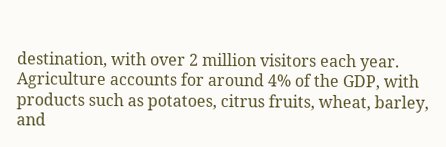destination, with over 2 million visitors each year. Agriculture accounts for around 4% of the GDP, with products such as potatoes, citrus fruits, wheat, barley, and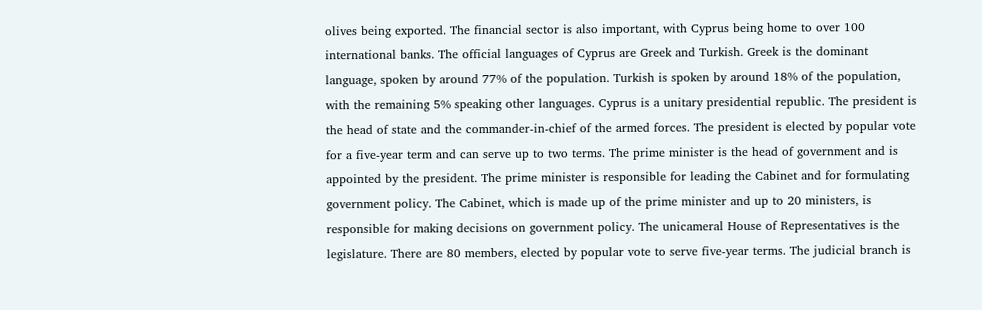olives being exported. The financial sector is also important, with Cyprus being home to over 100 international banks. The official languages of Cyprus are Greek and Turkish. Greek is the dominant language, spoken by around 77% of the population. Turkish is spoken by around 18% of the population, with the remaining 5% speaking other languages. Cyprus is a unitary presidential republic. The president is the head of state and the commander-in-chief of the armed forces. The president is elected by popular vote for a five-year term and can serve up to two terms. The prime minister is the head of government and is appointed by the president. The prime minister is responsible for leading the Cabinet and for formulating government policy. The Cabinet, which is made up of the prime minister and up to 20 ministers, is responsible for making decisions on government policy. The unicameral House of Representatives is the legislature. There are 80 members, elected by popular vote to serve five-year terms. The judicial branch is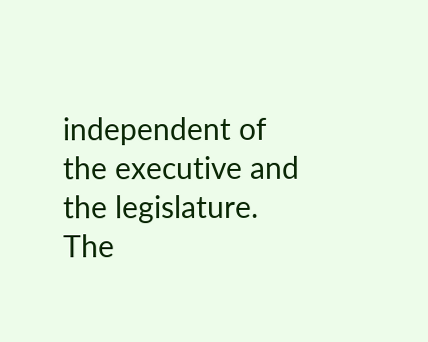independent of the executive and the legislature. The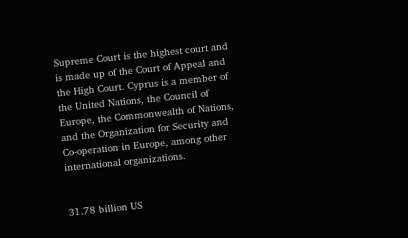Supreme Court is the highest court and is made up of the Court of Appeal and the High Court. Cyprus is a member of the United Nations, the Council of Europe, the Commonwealth of Nations, and the Organization for Security and Co-operation in Europe, among other international organizations.


31.78 billion US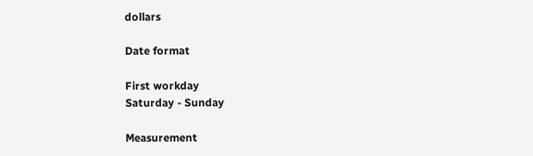dollars

Date format

First workday
Saturday - Sunday

Measurement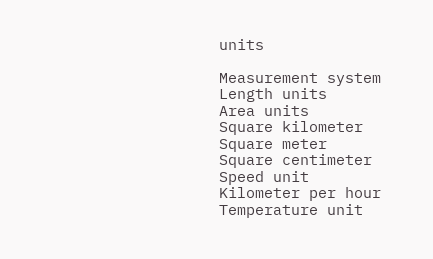units

Measurement system
Length units
Area units
Square kilometer
Square meter
Square centimeter
Speed unit
Kilometer per hour
Temperature unit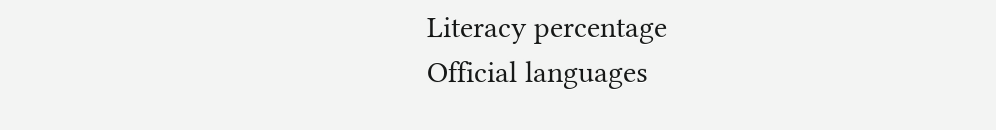Literacy percentage
Official languages